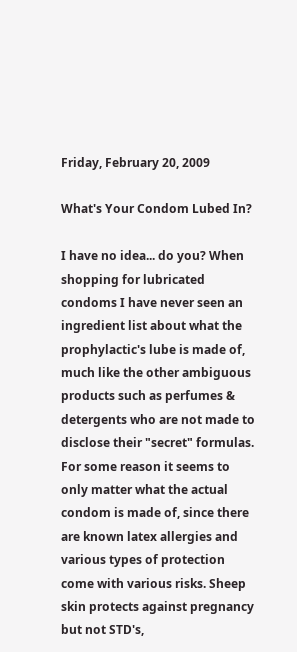Friday, February 20, 2009

What's Your Condom Lubed In?

I have no idea... do you? When shopping for lubricated condoms I have never seen an ingredient list about what the prophylactic's lube is made of, much like the other ambiguous products such as perfumes & detergents who are not made to disclose their "secret" formulas. For some reason it seems to only matter what the actual condom is made of, since there are known latex allergies and various types of protection come with various risks. Sheep skin protects against pregnancy but not STD's,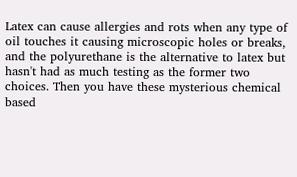Latex can cause allergies and rots when any type of oil touches it causing microscopic holes or breaks, and the polyurethane is the alternative to latex but hasn't had as much testing as the former two choices. Then you have these mysterious chemical based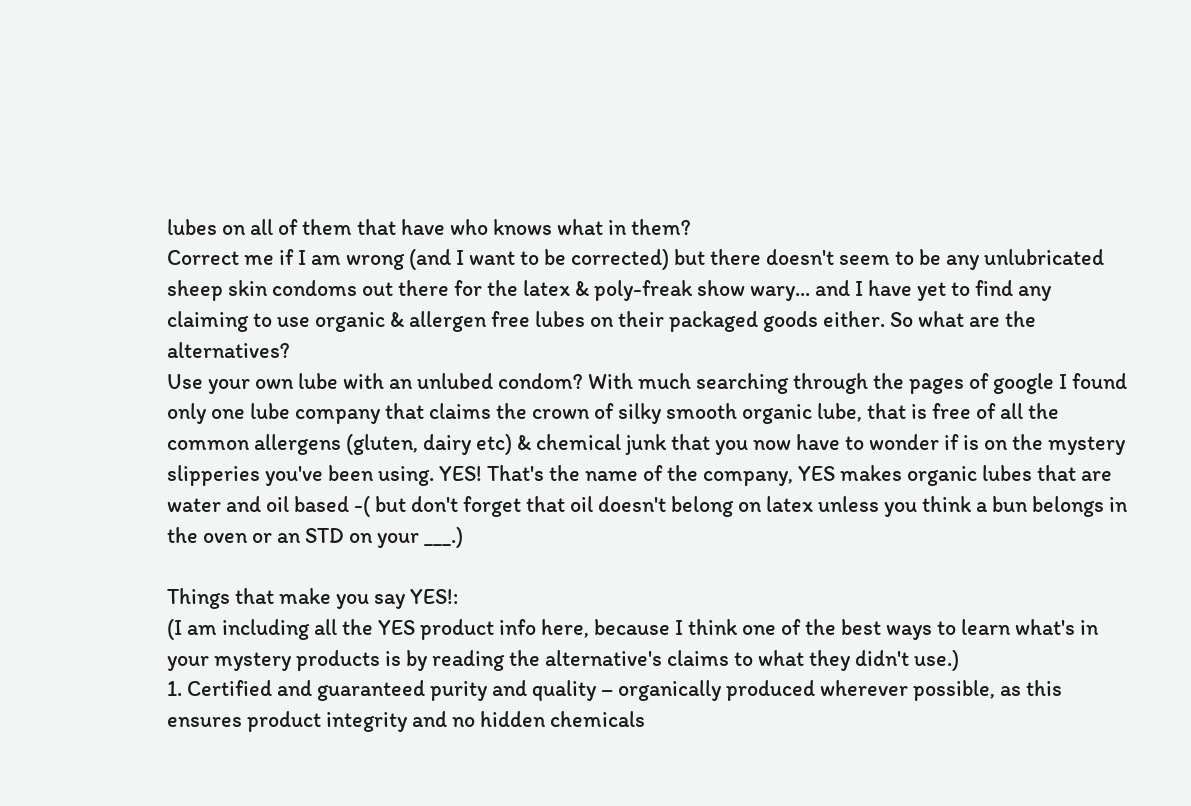lubes on all of them that have who knows what in them?
Correct me if I am wrong (and I want to be corrected) but there doesn't seem to be any unlubricated sheep skin condoms out there for the latex & poly-freak show wary... and I have yet to find any claiming to use organic & allergen free lubes on their packaged goods either. So what are the alternatives?
Use your own lube with an unlubed condom? With much searching through the pages of google I found only one lube company that claims the crown of silky smooth organic lube, that is free of all the common allergens (gluten, dairy etc) & chemical junk that you now have to wonder if is on the mystery slipperies you've been using. YES! That's the name of the company, YES makes organic lubes that are water and oil based -( but don't forget that oil doesn't belong on latex unless you think a bun belongs in the oven or an STD on your ___.)

Things that make you say YES!:
(I am including all the YES product info here, because I think one of the best ways to learn what's in your mystery products is by reading the alternative's claims to what they didn't use.)
1. Certified and guaranteed purity and quality – organically produced wherever possible, as this ensures product integrity and no hidden chemicals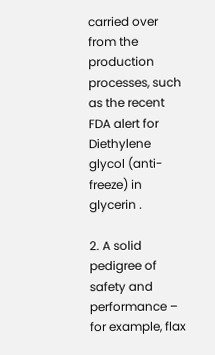carried over from the production processes, such as the recent FDA alert for Diethylene glycol (anti-freeze) in glycerin .

2. A solid pedigree of safety and performance – for example, flax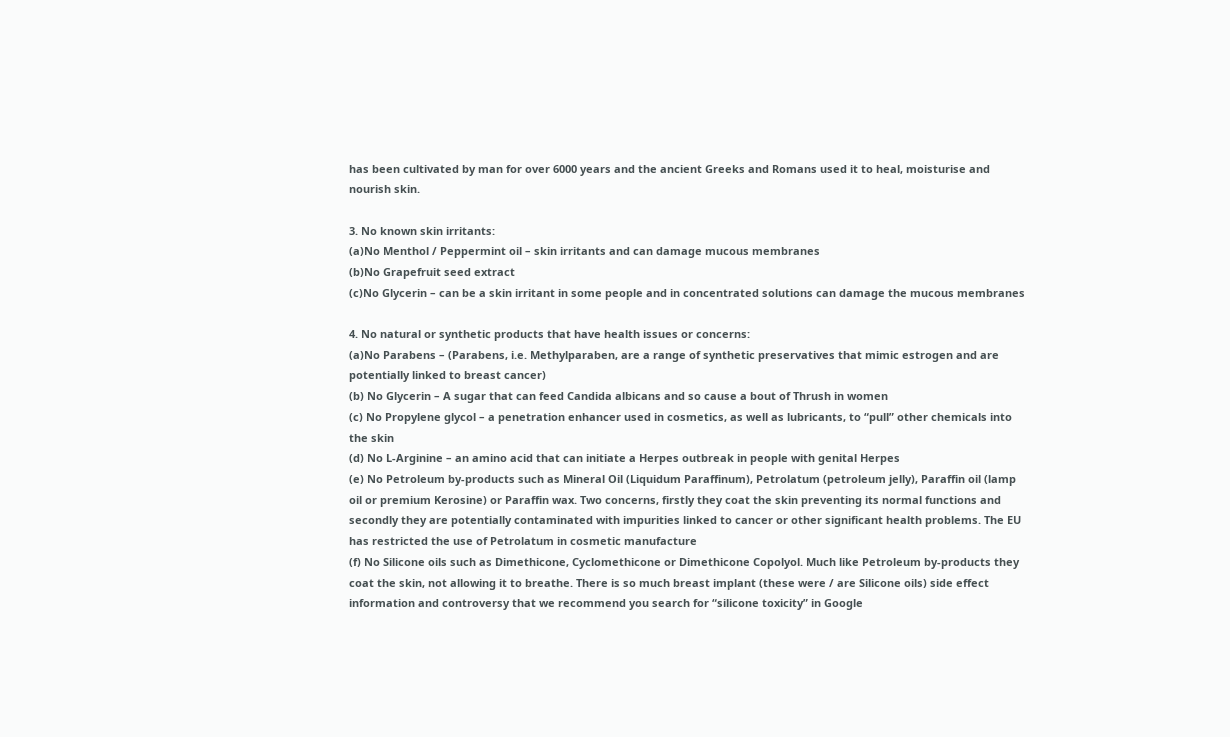has been cultivated by man for over 6000 years and the ancient Greeks and Romans used it to heal, moisturise and nourish skin.

3. No known skin irritants:
(a)No Menthol / Peppermint oil – skin irritants and can damage mucous membranes
(b)No Grapefruit seed extract
(c)No Glycerin – can be a skin irritant in some people and in concentrated solutions can damage the mucous membranes

4. No natural or synthetic products that have health issues or concerns:
(a)No Parabens – (Parabens, i.e. Methylparaben, are a range of synthetic preservatives that mimic estrogen and are potentially linked to breast cancer)
(b) No Glycerin – A sugar that can feed Candida albicans and so cause a bout of Thrush in women
(c) No Propylene glycol – a penetration enhancer used in cosmetics, as well as lubricants, to “pull” other chemicals into the skin
(d) No L-Arginine – an amino acid that can initiate a Herpes outbreak in people with genital Herpes
(e) No Petroleum by-products such as Mineral Oil (Liquidum Paraffinum), Petrolatum (petroleum jelly), Paraffin oil (lamp oil or premium Kerosine) or Paraffin wax. Two concerns, firstly they coat the skin preventing its normal functions and secondly they are potentially contaminated with impurities linked to cancer or other significant health problems. The EU has restricted the use of Petrolatum in cosmetic manufacture
(f) No Silicone oils such as Dimethicone, Cyclomethicone or Dimethicone Copolyol. Much like Petroleum by-products they coat the skin, not allowing it to breathe. There is so much breast implant (these were / are Silicone oils) side effect information and controversy that we recommend you search for “silicone toxicity” in Google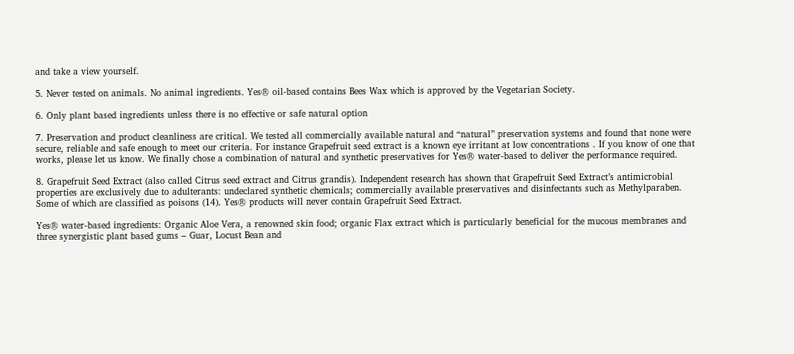and take a view yourself.

5. Never tested on animals. No animal ingredients. Yes® oil-based contains Bees Wax which is approved by the Vegetarian Society.

6. Only plant based ingredients unless there is no effective or safe natural option

7. Preservation and product cleanliness are critical. We tested all commercially available natural and “natural” preservation systems and found that none were secure, reliable and safe enough to meet our criteria. For instance Grapefruit seed extract is a known eye irritant at low concentrations . If you know of one that works, please let us know. We finally chose a combination of natural and synthetic preservatives for Yes® water-based to deliver the performance required.

8. Grapefruit Seed Extract (also called Citrus seed extract and Citrus grandis). Independent research has shown that Grapefruit Seed Extract’s antimicrobial properties are exclusively due to adulterants: undeclared synthetic chemicals; commercially available preservatives and disinfectants such as Methylparaben. Some of which are classified as poisons (14). Yes® products will never contain Grapefruit Seed Extract.

Yes® water-based ingredients: Organic Aloe Vera, a renowned skin food; organic Flax extract which is particularly beneficial for the mucous membranes and three synergistic plant based gums – Guar, Locust Bean and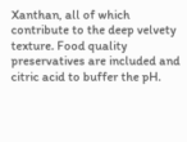Xanthan, all of which contribute to the deep velvety texture. Food quality preservatives are included and citric acid to buffer the pH.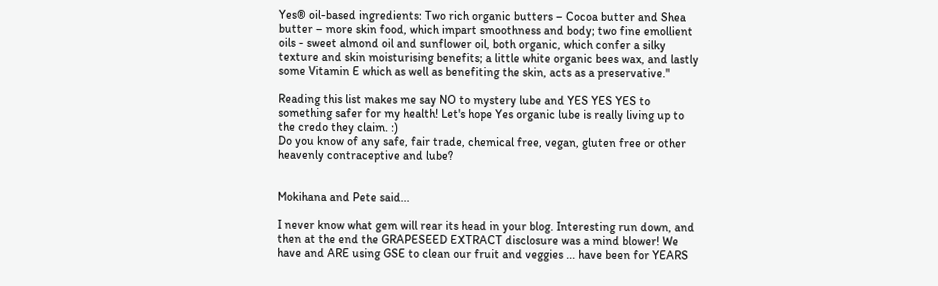Yes® oil-based ingredients: Two rich organic butters – Cocoa butter and Shea butter – more skin food, which impart smoothness and body; two fine emollient oils - sweet almond oil and sunflower oil, both organic, which confer a silky texture and skin moisturising benefits; a little white organic bees wax, and lastly some Vitamin E which as well as benefiting the skin, acts as a preservative."

Reading this list makes me say NO to mystery lube and YES YES YES to something safer for my health! Let's hope Yes organic lube is really living up to the credo they claim. :)
Do you know of any safe, fair trade, chemical free, vegan, gluten free or other heavenly contraceptive and lube?


Mokihana and Pete said...

I never know what gem will rear its head in your blog. Interesting run down, and then at the end the GRAPESEED EXTRACT disclosure was a mind blower! We have and ARE using GSE to clean our fruit and veggies ... have been for YEARS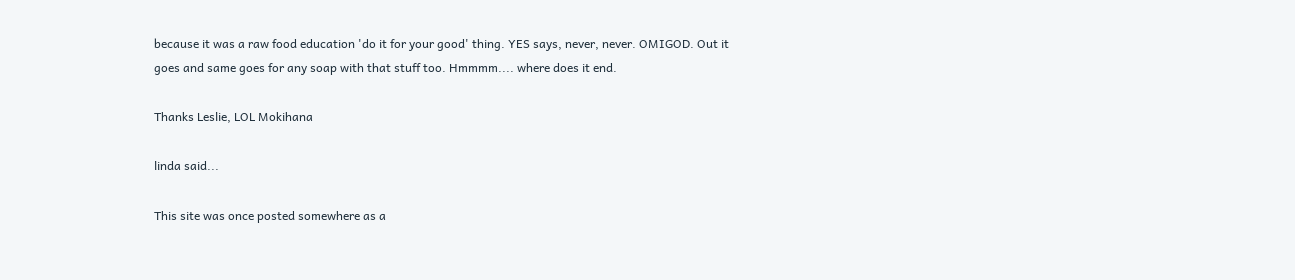because it was a raw food education 'do it for your good' thing. YES says, never, never. OMIGOD. Out it goes and same goes for any soap with that stuff too. Hmmmm.... where does it end.

Thanks Leslie, LOL Mokihana

linda said...

This site was once posted somewhere as a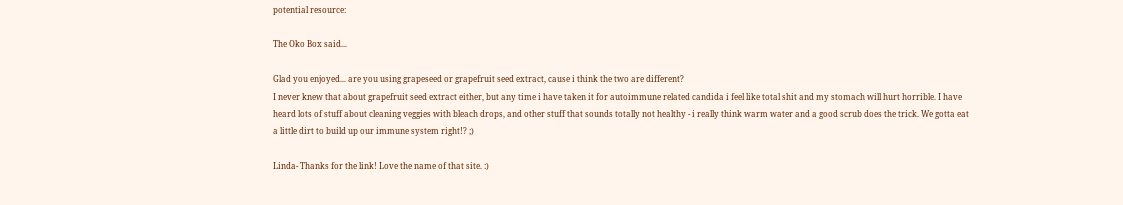potential resource:

The Oko Box said...

Glad you enjoyed... are you using grapeseed or grapefruit seed extract, cause i think the two are different?
I never knew that about grapefruit seed extract either, but any time i have taken it for autoimmune related candida i feel like total shit and my stomach will hurt horrible. I have heard lots of stuff about cleaning veggies with bleach drops, and other stuff that sounds totally not healthy - i really think warm water and a good scrub does the trick. We gotta eat a little dirt to build up our immune system right!? ;)

Linda- Thanks for the link! Love the name of that site. :)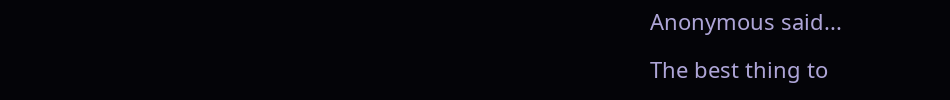Anonymous said...

The best thing to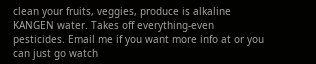clean your fruits, veggies, produce is alkaline KANGEN water. Takes off everything-even pesticides. Email me if you want more info at or you can just go watch